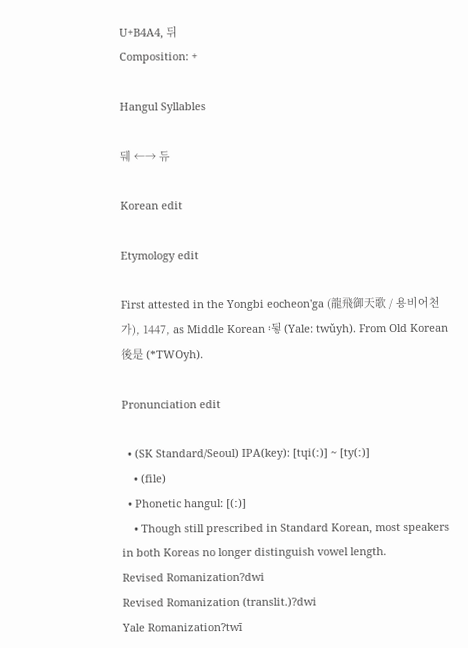U+B4A4, 뒤
Composition: +

Hangul Syllables

뒈 ←→ 듀

Korean edit

Etymology edit

First attested in the Yongbi eocheon'ga (龍飛御天歌 / 용비어천가), 1447, as Middle Korean 뒿〯 (Yale: twǔyh). From Old Korean 後是 (*TWOyh).

Pronunciation edit

  • (SK Standard/Seoul) IPA(key): [tɥi(ː)] ~ [ty(ː)]
    • (file)
  • Phonetic hangul: [(ː)]
    • Though still prescribed in Standard Korean, most speakers in both Koreas no longer distinguish vowel length.
Revised Romanization?dwi
Revised Romanization (translit.)?dwi
Yale Romanization?twī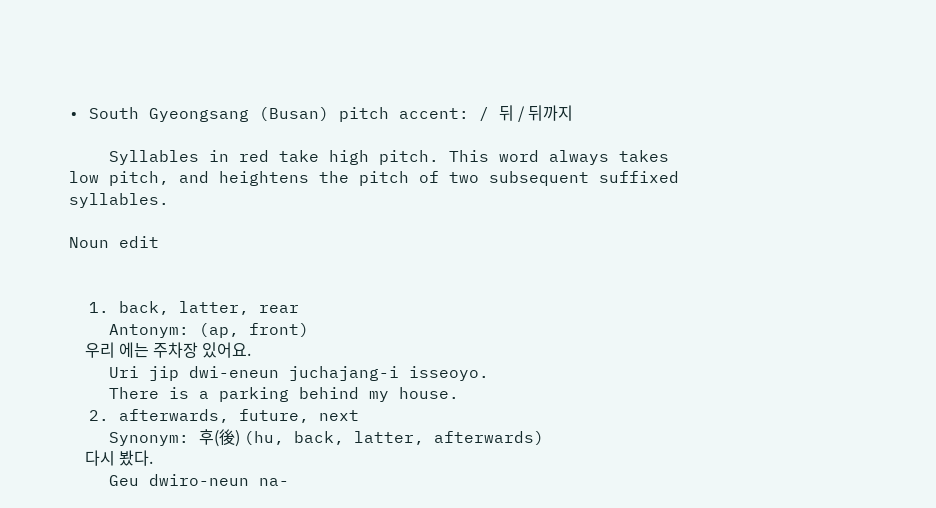• South Gyeongsang (Busan) pitch accent: / 뒤 / 뒤까지

    Syllables in red take high pitch. This word always takes low pitch, and heightens the pitch of two subsequent suffixed syllables.

Noun edit


  1. back, latter, rear
    Antonym: (ap, front)
    우리 에는 주차장 있어요.
    Uri jip dwi-eneun juchajang-i isseoyo.
    There is a parking behind my house.
  2. afterwards, future, next
    Synonym: 후(後) (hu, back, latter, afterwards)
    다시 봤다.
    Geu dwiro-neun na-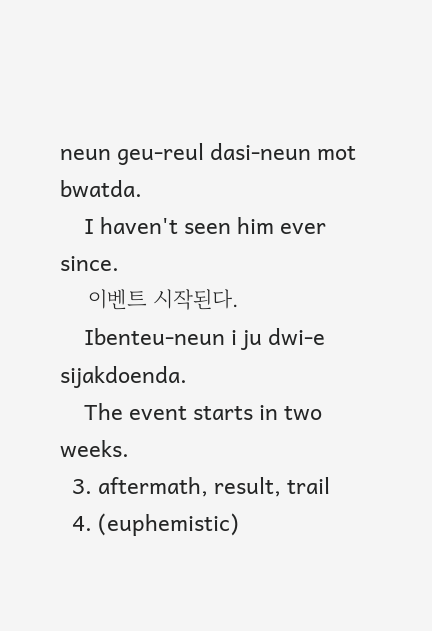neun geu-reul dasi-neun mot bwatda.
    I haven't seen him ever since.
    이벤트 시작된다.
    Ibenteu-neun i ju dwi-e sijakdoenda.
    The event starts in two weeks.
  3. aftermath, result, trail
  4. (euphemistic)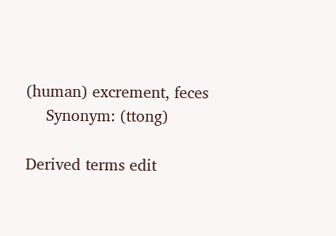(human) excrement, feces
    Synonym: (ttong)

Derived terms edit